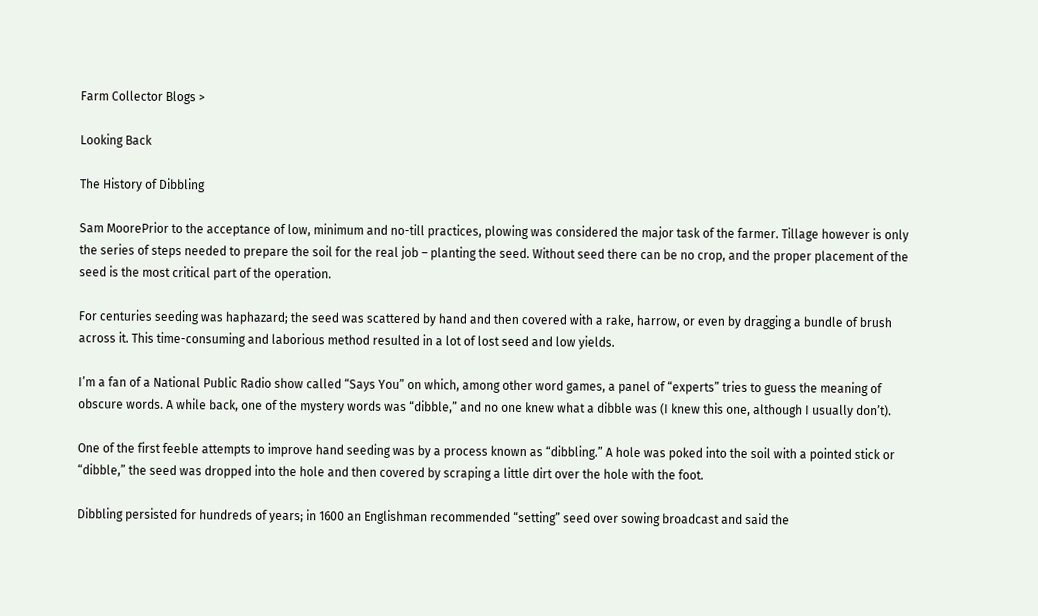Farm Collector Blogs >

Looking Back

The History of Dibbling

Sam MoorePrior to the acceptance of low, minimum and no-till practices, plowing was considered the major task of the farmer. Tillage however is only the series of steps needed to prepare the soil for the real job – planting the seed. Without seed there can be no crop, and the proper placement of the seed is the most critical part of the operation.

For centuries seeding was haphazard; the seed was scattered by hand and then covered with a rake, harrow, or even by dragging a bundle of brush across it. This time-consuming and laborious method resulted in a lot of lost seed and low yields.

I’m a fan of a National Public Radio show called “Says You” on which, among other word games, a panel of “experts” tries to guess the meaning of obscure words. A while back, one of the mystery words was “dibble,” and no one knew what a dibble was (I knew this one, although I usually don’t).

One of the first feeble attempts to improve hand seeding was by a process known as “dibbling.” A hole was poked into the soil with a pointed stick or “dibble,” the seed was dropped into the hole and then covered by scraping a little dirt over the hole with the foot.

Dibbling persisted for hundreds of years; in 1600 an Englishman recommended “setting” seed over sowing broadcast and said the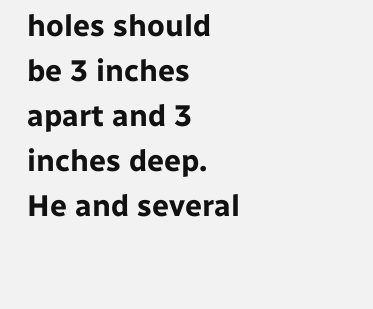holes should be 3 inches apart and 3 inches deep. He and several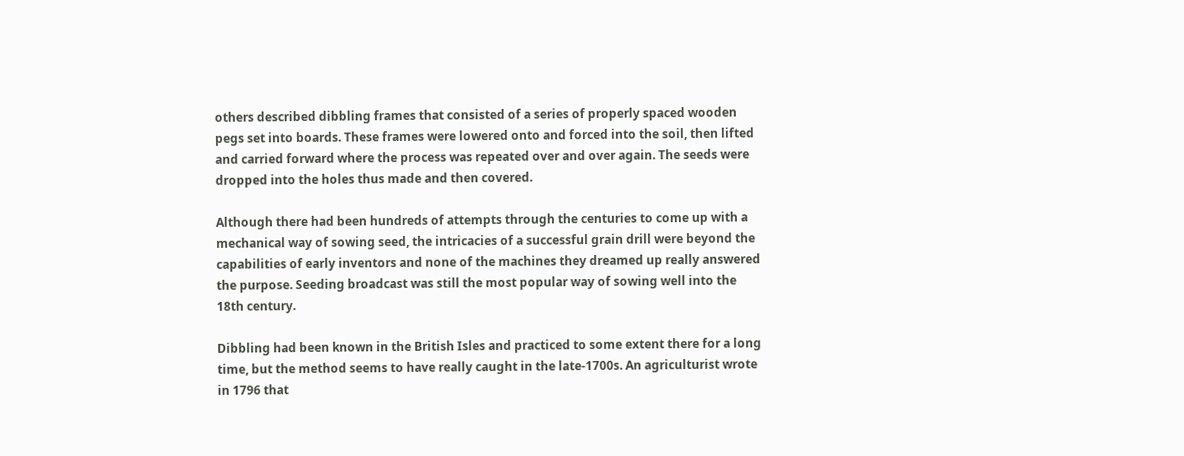others described dibbling frames that consisted of a series of properly spaced wooden pegs set into boards. These frames were lowered onto and forced into the soil, then lifted and carried forward where the process was repeated over and over again. The seeds were dropped into the holes thus made and then covered.

Although there had been hundreds of attempts through the centuries to come up with a mechanical way of sowing seed, the intricacies of a successful grain drill were beyond the capabilities of early inventors and none of the machines they dreamed up really answered the purpose. Seeding broadcast was still the most popular way of sowing well into the 18th century.

Dibbling had been known in the British Isles and practiced to some extent there for a long time, but the method seems to have really caught in the late-1700s. An agriculturist wrote in 1796 that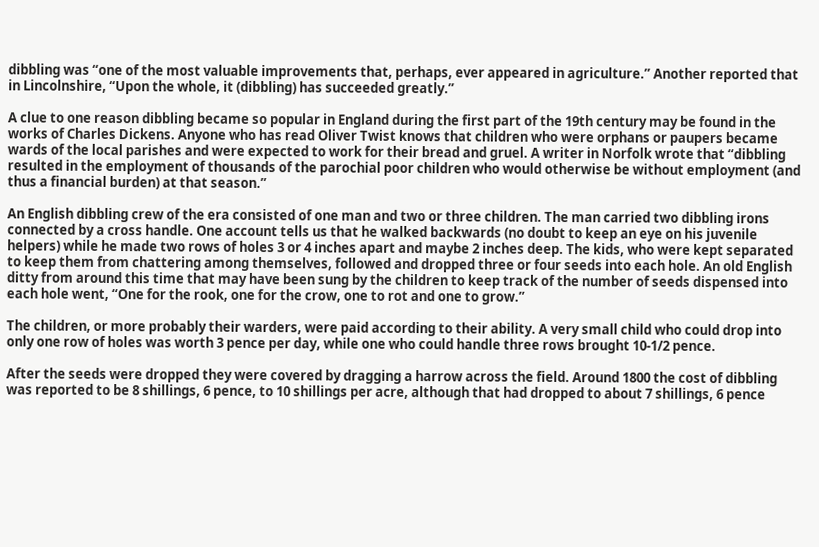dibbling was “one of the most valuable improvements that, perhaps, ever appeared in agriculture.” Another reported that in Lincolnshire, “Upon the whole, it (dibbling) has succeeded greatly.”

A clue to one reason dibbling became so popular in England during the first part of the 19th century may be found in the works of Charles Dickens. Anyone who has read Oliver Twist knows that children who were orphans or paupers became wards of the local parishes and were expected to work for their bread and gruel. A writer in Norfolk wrote that “dibbling resulted in the employment of thousands of the parochial poor children who would otherwise be without employment (and thus a financial burden) at that season.”

An English dibbling crew of the era consisted of one man and two or three children. The man carried two dibbling irons connected by a cross handle. One account tells us that he walked backwards (no doubt to keep an eye on his juvenile helpers) while he made two rows of holes 3 or 4 inches apart and maybe 2 inches deep. The kids, who were kept separated to keep them from chattering among themselves, followed and dropped three or four seeds into each hole. An old English ditty from around this time that may have been sung by the children to keep track of the number of seeds dispensed into each hole went, “One for the rook, one for the crow, one to rot and one to grow.”

The children, or more probably their warders, were paid according to their ability. A very small child who could drop into only one row of holes was worth 3 pence per day, while one who could handle three rows brought 10-1/2 pence.

After the seeds were dropped they were covered by dragging a harrow across the field. Around 1800 the cost of dibbling was reported to be 8 shillings, 6 pence, to 10 shillings per acre, although that had dropped to about 7 shillings, 6 pence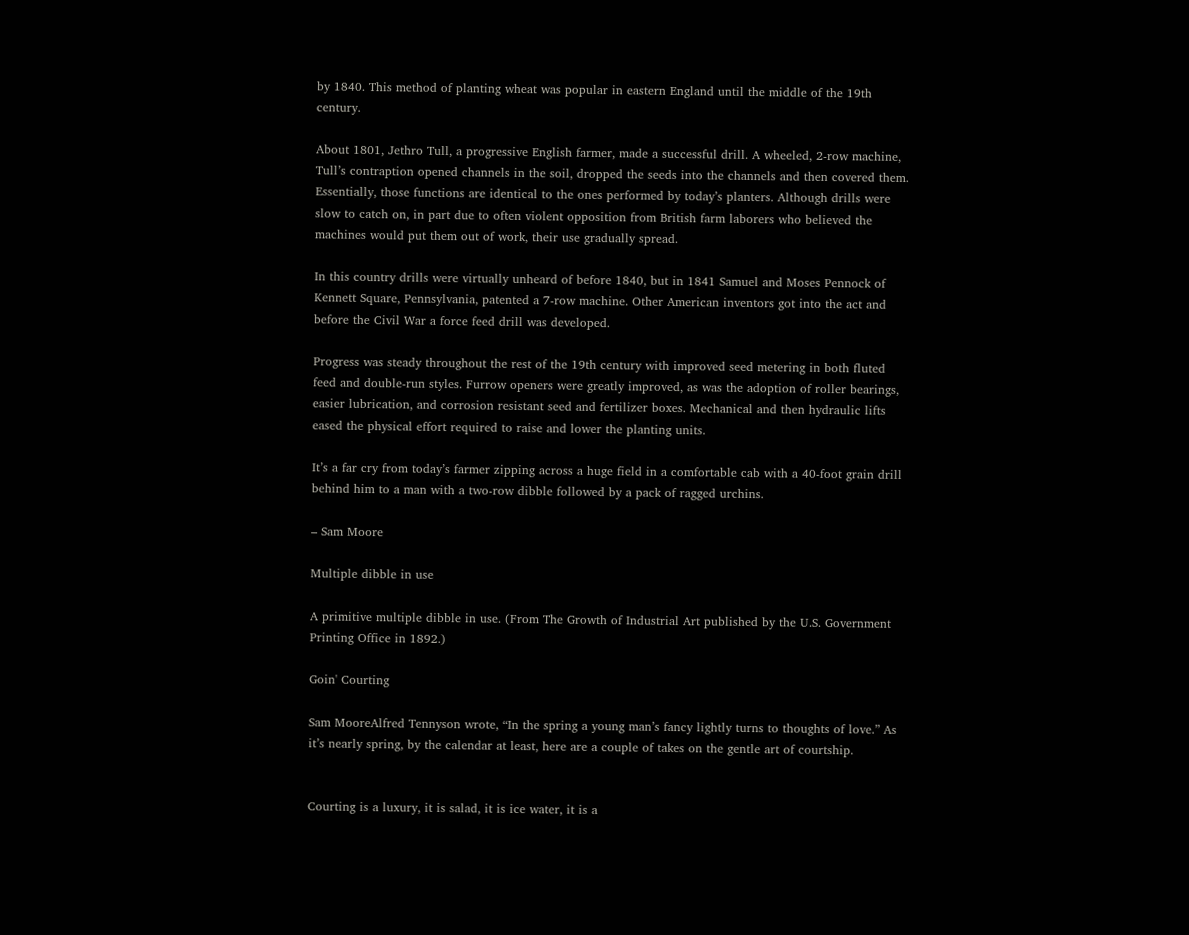by 1840. This method of planting wheat was popular in eastern England until the middle of the 19th century.

About 1801, Jethro Tull, a progressive English farmer, made a successful drill. A wheeled, 2-row machine, Tull’s contraption opened channels in the soil, dropped the seeds into the channels and then covered them. Essentially, those functions are identical to the ones performed by today’s planters. Although drills were slow to catch on, in part due to often violent opposition from British farm laborers who believed the machines would put them out of work, their use gradually spread.

In this country drills were virtually unheard of before 1840, but in 1841 Samuel and Moses Pennock of Kennett Square, Pennsylvania, patented a 7-row machine. Other American inventors got into the act and before the Civil War a force feed drill was developed.

Progress was steady throughout the rest of the 19th century with improved seed metering in both fluted feed and double-run styles. Furrow openers were greatly improved, as was the adoption of roller bearings, easier lubrication, and corrosion resistant seed and fertilizer boxes. Mechanical and then hydraulic lifts eased the physical effort required to raise and lower the planting units.

It’s a far cry from today’s farmer zipping across a huge field in a comfortable cab with a 40-foot grain drill behind him to a man with a two-row dibble followed by a pack of ragged urchins.

– Sam Moore

Multiple dibble in use

A primitive multiple dibble in use. (From The Growth of Industrial Art published by the U.S. Government Printing Office in 1892.)

Goin' Courting

Sam MooreAlfred Tennyson wrote, “In the spring a young man’s fancy lightly turns to thoughts of love.” As it’s nearly spring, by the calendar at least, here are a couple of takes on the gentle art of courtship.


Courting is a luxury, it is salad, it is ice water, it is a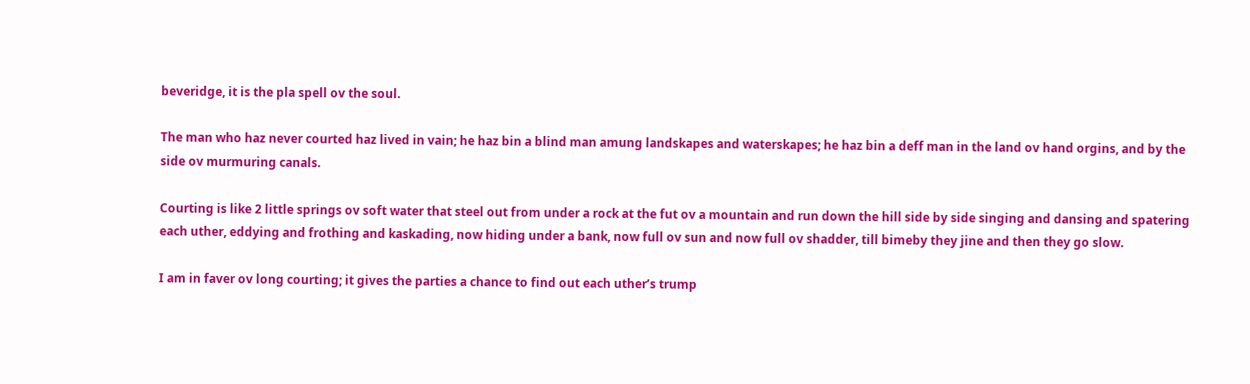beveridge, it is the pla spell ov the soul.

The man who haz never courted haz lived in vain; he haz bin a blind man amung landskapes and waterskapes; he haz bin a deff man in the land ov hand orgins, and by the side ov murmuring canals.

Courting is like 2 little springs ov soft water that steel out from under a rock at the fut ov a mountain and run down the hill side by side singing and dansing and spatering each uther, eddying and frothing and kaskading, now hiding under a bank, now full ov sun and now full ov shadder, till bimeby they jine and then they go slow.

I am in faver ov long courting; it gives the parties a chance to find out each uther’s trump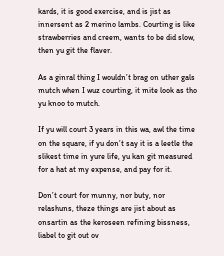kards, it is good exercise, and is jist as innersent as 2 merino lambs. Courting is like strawberries and creem, wants to be did slow, then yu git the flaver.

As a ginral thing I wouldn’t brag on uther gals mutch when I wuz courting, it mite look as tho yu knoo to mutch.

If yu will court 3 years in this wa, awl the time on the square, if yu don’t say it is a leetle the slikest time in yure life, yu kan git measured for a hat at my expense, and pay for it.

Don’t court for munny, nor buty, nor relashuns, theze things are jist about as onsartin as the keroseen refining bissness, liabel to git out ov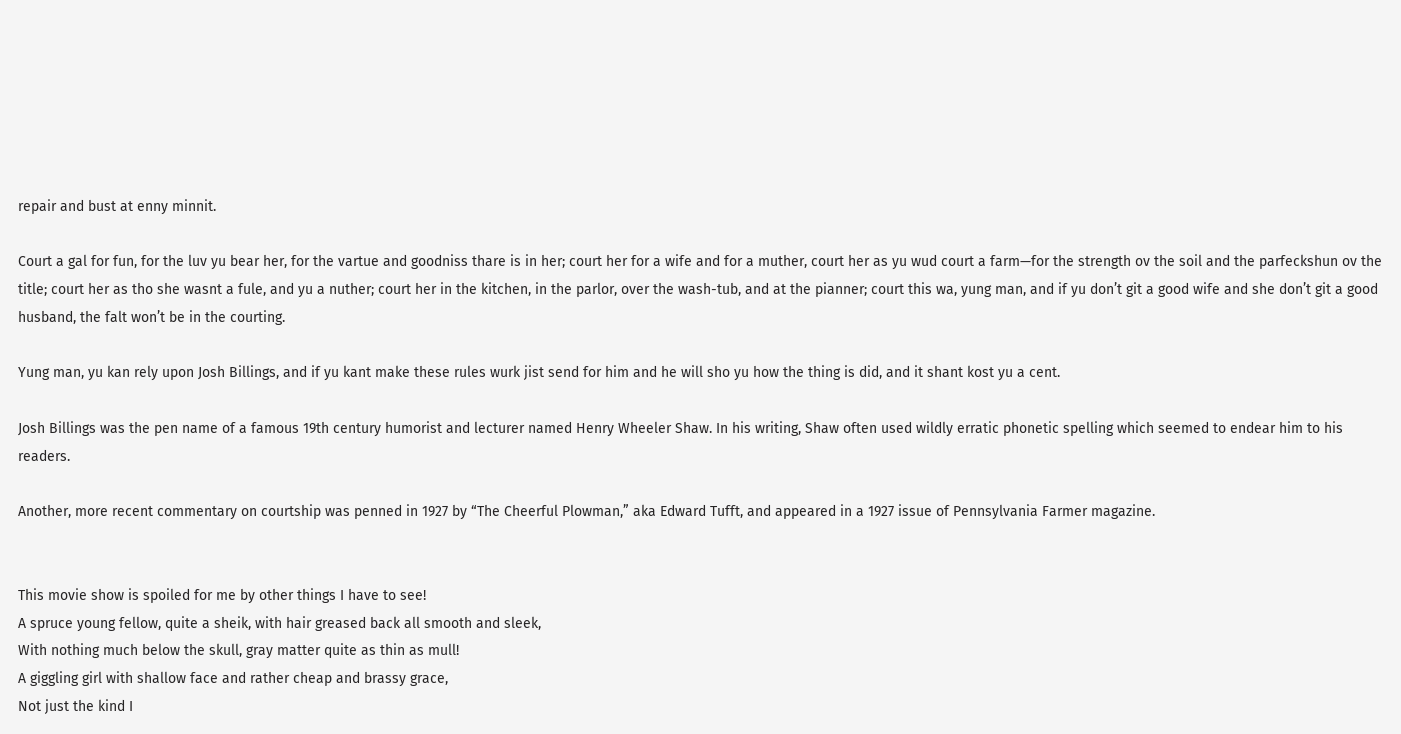repair and bust at enny minnit.

Court a gal for fun, for the luv yu bear her, for the vartue and goodniss thare is in her; court her for a wife and for a muther, court her as yu wud court a farm—for the strength ov the soil and the parfeckshun ov the title; court her as tho she wasnt a fule, and yu a nuther; court her in the kitchen, in the parlor, over the wash-tub, and at the pianner; court this wa, yung man, and if yu don’t git a good wife and she don’t git a good husband, the falt won’t be in the courting.

Yung man, yu kan rely upon Josh Billings, and if yu kant make these rules wurk jist send for him and he will sho yu how the thing is did, and it shant kost yu a cent.

Josh Billings was the pen name of a famous 19th century humorist and lecturer named Henry Wheeler Shaw. In his writing, Shaw often used wildly erratic phonetic spelling which seemed to endear him to his readers.

Another, more recent commentary on courtship was penned in 1927 by “The Cheerful Plowman,” aka Edward Tufft, and appeared in a 1927 issue of Pennsylvania Farmer magazine.


This movie show is spoiled for me by other things I have to see!
A spruce young fellow, quite a sheik, with hair greased back all smooth and sleek,
With nothing much below the skull, gray matter quite as thin as mull!
A giggling girl with shallow face and rather cheap and brassy grace,
Not just the kind I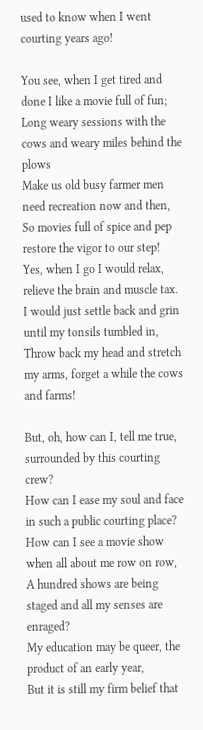used to know when I went courting years ago!

You see, when I get tired and done I like a movie full of fun;
Long weary sessions with the cows and weary miles behind the plows
Make us old busy farmer men need recreation now and then,
So movies full of spice and pep restore the vigor to our step!
Yes, when I go I would relax, relieve the brain and muscle tax.
I would just settle back and grin until my tonsils tumbled in,
Throw back my head and stretch my arms, forget a while the cows and farms!

But, oh, how can I, tell me true, surrounded by this courting crew?
How can I ease my soul and face in such a public courting place?
How can I see a movie show when all about me row on row,
A hundred shows are being staged and all my senses are enraged?
My education may be queer, the product of an early year,
But it is still my firm belief that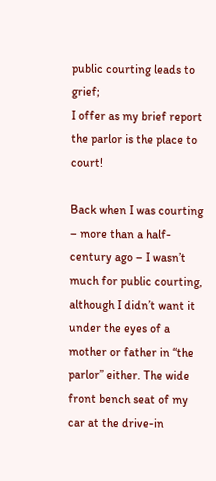public courting leads to grief;
I offer as my brief report the parlor is the place to court!

Back when I was courting – more than a half-century ago – I wasn’t much for public courting, although I didn’t want it under the eyes of a mother or father in “the parlor” either. The wide front bench seat of my car at the drive-in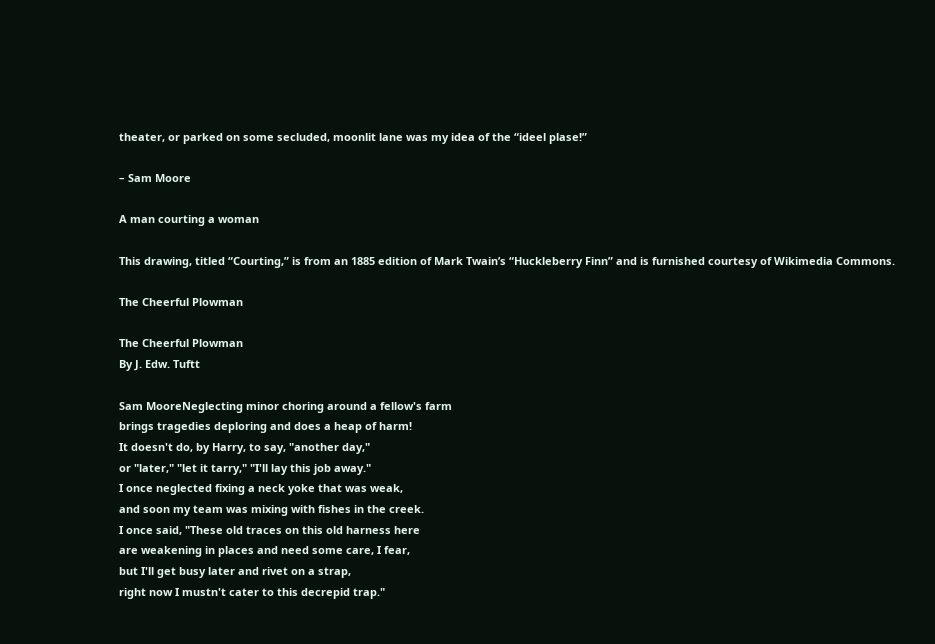theater, or parked on some secluded, moonlit lane was my idea of the “ideel plase!”

– Sam Moore

A man courting a woman

This drawing, titled “Courting,” is from an 1885 edition of Mark Twain’s “Huckleberry Finn” and is furnished courtesy of Wikimedia Commons.

The Cheerful Plowman

The Cheerful Plowman
By J. Edw. Tuftt

Sam MooreNeglecting minor choring around a fellow's farm
brings tragedies deploring and does a heap of harm!
It doesn't do, by Harry, to say, "another day,"
or "later," "let it tarry," "I'll lay this job away."
I once neglected fixing a neck yoke that was weak,
and soon my team was mixing with fishes in the creek.
I once said, "These old traces on this old harness here
are weakening in places and need some care, I fear,
but I'll get busy later and rivet on a strap,
right now I mustn't cater to this decrepid trap."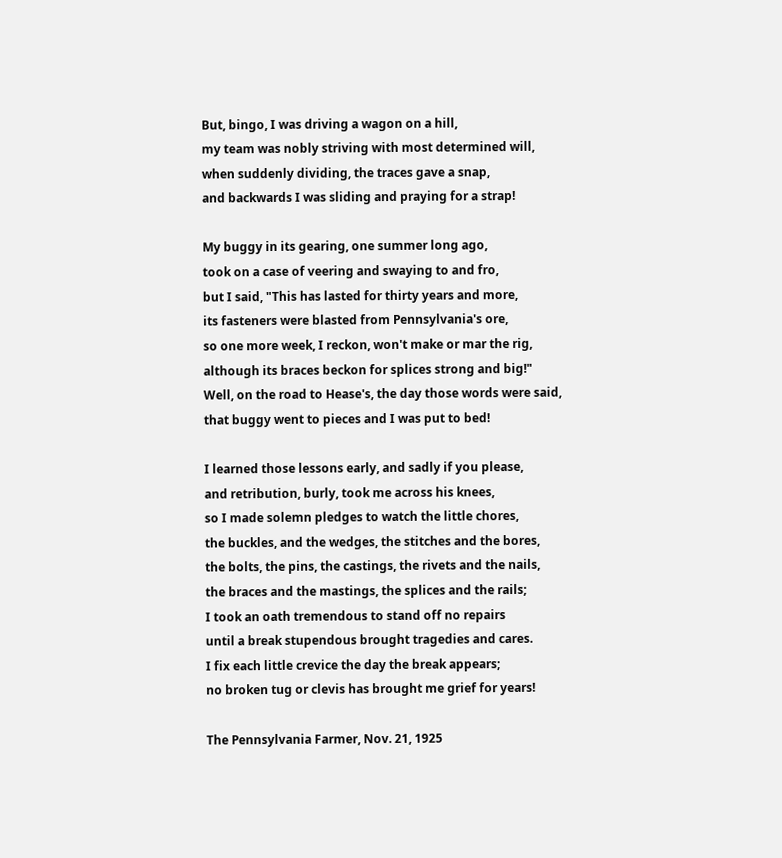But, bingo, I was driving a wagon on a hill,
my team was nobly striving with most determined will,
when suddenly dividing, the traces gave a snap,
and backwards I was sliding and praying for a strap!

My buggy in its gearing, one summer long ago,
took on a case of veering and swaying to and fro,
but I said, "This has lasted for thirty years and more,
its fasteners were blasted from Pennsylvania's ore,
so one more week, I reckon, won't make or mar the rig,
although its braces beckon for splices strong and big!"
Well, on the road to Hease's, the day those words were said,
that buggy went to pieces and I was put to bed!

I learned those lessons early, and sadly if you please,
and retribution, burly, took me across his knees,
so I made solemn pledges to watch the little chores,
the buckles, and the wedges, the stitches and the bores,
the bolts, the pins, the castings, the rivets and the nails,
the braces and the mastings, the splices and the rails;
I took an oath tremendous to stand off no repairs
until a break stupendous brought tragedies and cares.
I fix each little crevice the day the break appears;
no broken tug or clevis has brought me grief for years!

The Pennsylvania Farmer, Nov. 21, 1925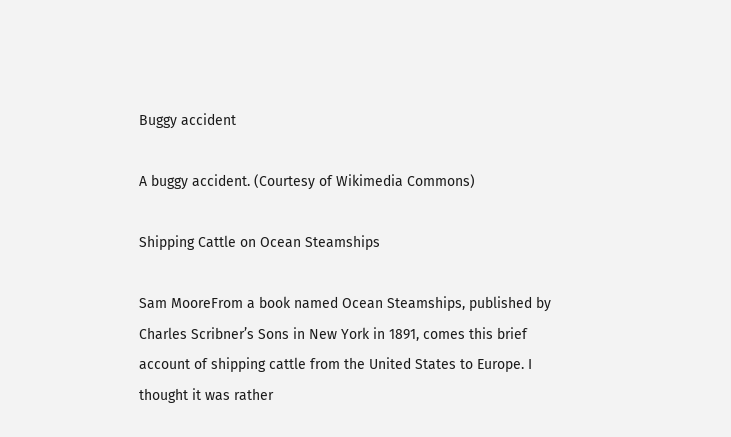Buggy accident

A buggy accident. (Courtesy of Wikimedia Commons)

Shipping Cattle on Ocean Steamships

Sam MooreFrom a book named Ocean Steamships, published by Charles Scribner’s Sons in New York in 1891, comes this brief account of shipping cattle from the United States to Europe. I thought it was rather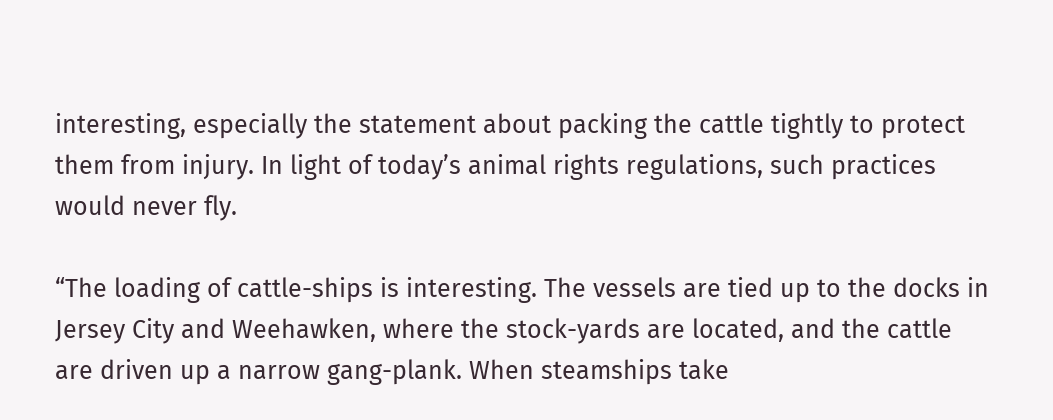interesting, especially the statement about packing the cattle tightly to protect them from injury. In light of today’s animal rights regulations, such practices would never fly.

“The loading of cattle-ships is interesting. The vessels are tied up to the docks in Jersey City and Weehawken, where the stock-yards are located, and the cattle are driven up a narrow gang-plank. When steamships take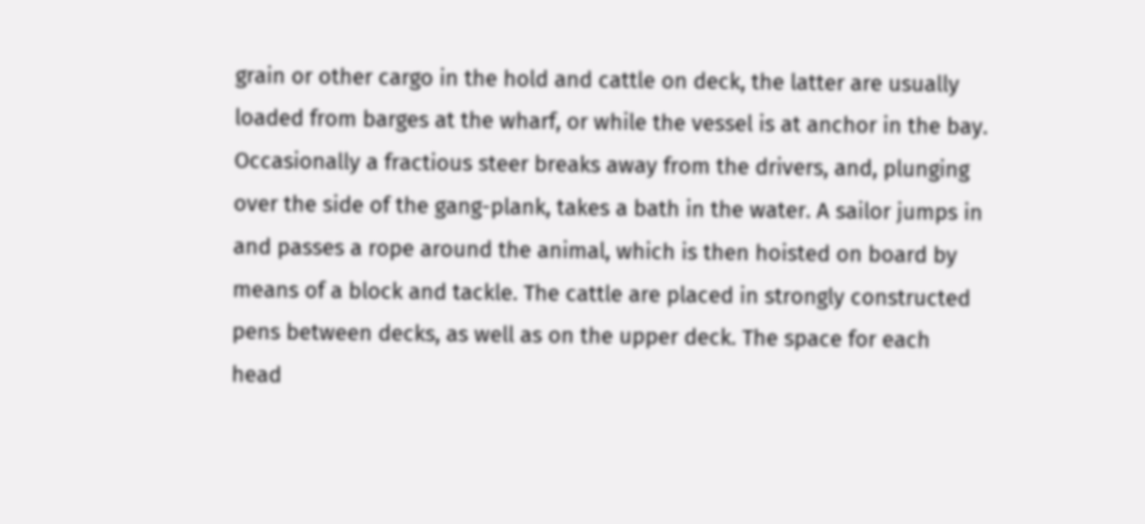grain or other cargo in the hold and cattle on deck, the latter are usually loaded from barges at the wharf, or while the vessel is at anchor in the bay. Occasionally a fractious steer breaks away from the drivers, and, plunging over the side of the gang-plank, takes a bath in the water. A sailor jumps in and passes a rope around the animal, which is then hoisted on board by means of a block and tackle. The cattle are placed in strongly constructed pens between decks, as well as on the upper deck. The space for each head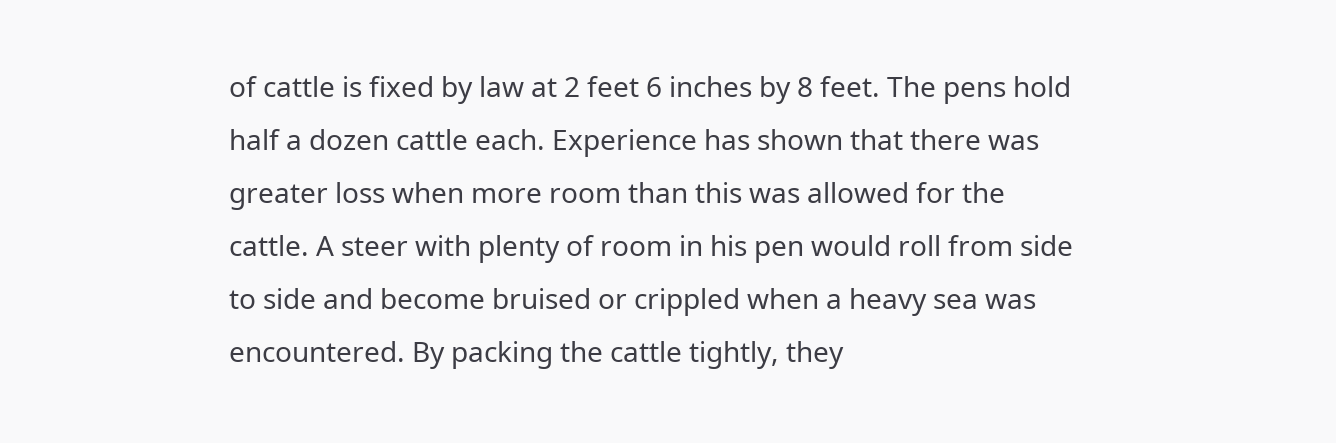of cattle is fixed by law at 2 feet 6 inches by 8 feet. The pens hold half a dozen cattle each. Experience has shown that there was greater loss when more room than this was allowed for the cattle. A steer with plenty of room in his pen would roll from side to side and become bruised or crippled when a heavy sea was encountered. By packing the cattle tightly, they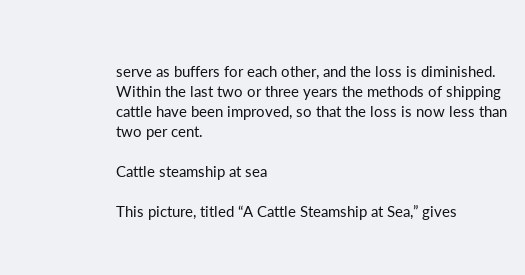serve as buffers for each other, and the loss is diminished. Within the last two or three years the methods of shipping cattle have been improved, so that the loss is now less than two per cent.

Cattle steamship at sea

This picture, titled “A Cattle Steamship at Sea,” gives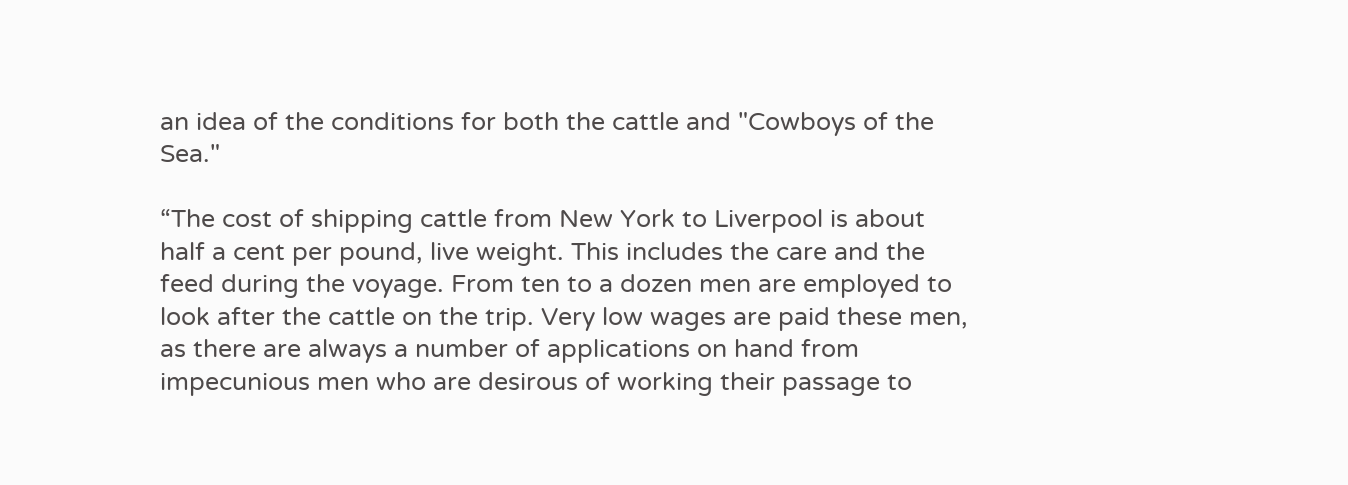an idea of the conditions for both the cattle and "Cowboys of the Sea."

“The cost of shipping cattle from New York to Liverpool is about half a cent per pound, live weight. This includes the care and the feed during the voyage. From ten to a dozen men are employed to look after the cattle on the trip. Very low wages are paid these men, as there are always a number of applications on hand from impecunious men who are desirous of working their passage to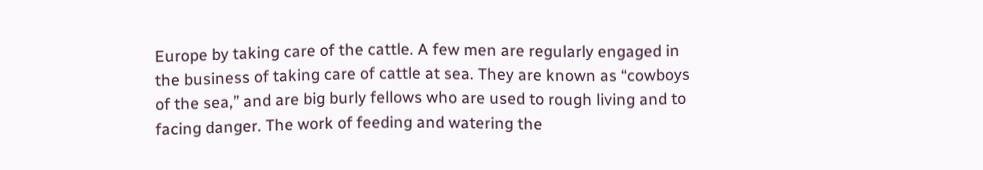Europe by taking care of the cattle. A few men are regularly engaged in the business of taking care of cattle at sea. They are known as “cowboys of the sea,” and are big burly fellows who are used to rough living and to facing danger. The work of feeding and watering the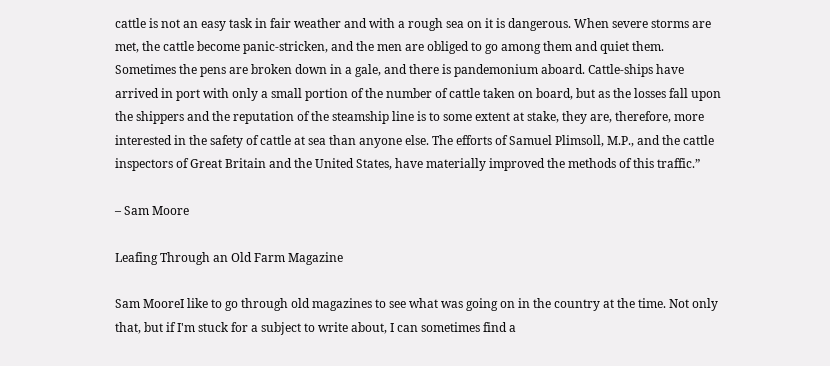cattle is not an easy task in fair weather and with a rough sea on it is dangerous. When severe storms are met, the cattle become panic-stricken, and the men are obliged to go among them and quiet them. Sometimes the pens are broken down in a gale, and there is pandemonium aboard. Cattle-ships have arrived in port with only a small portion of the number of cattle taken on board, but as the losses fall upon the shippers and the reputation of the steamship line is to some extent at stake, they are, therefore, more interested in the safety of cattle at sea than anyone else. The efforts of Samuel Plimsoll, M.P., and the cattle inspectors of Great Britain and the United States, have materially improved the methods of this traffic.”

– Sam Moore

Leafing Through an Old Farm Magazine

Sam MooreI like to go through old magazines to see what was going on in the country at the time. Not only that, but if I'm stuck for a subject to write about, I can sometimes find a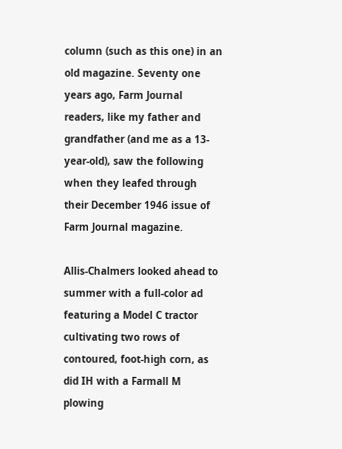column (such as this one) in an old magazine. Seventy one years ago, Farm Journal readers, like my father and grandfather (and me as a 13-year-old), saw the following when they leafed through their December 1946 issue of Farm Journal magazine.

Allis-Chalmers looked ahead to summer with a full-color ad featuring a Model C tractor cultivating two rows of contoured, foot-high corn, as did IH with a Farmall M plowing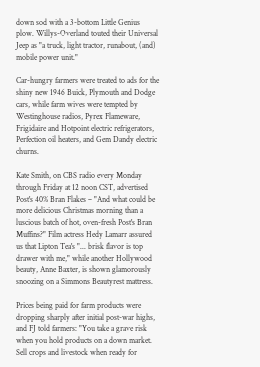down sod with a 3-bottom Little Genius plow. Willys-Overland touted their Universal Jeep as "a truck, light tractor, runabout, (and) mobile power unit."

Car-hungry farmers were treated to ads for the shiny new 1946 Buick, Plymouth and Dodge cars, while farm wives were tempted by Westinghouse radios, Pyrex Flameware, Frigidaire and Hotpoint electric refrigerators, Perfection oil heaters, and Gem Dandy electric churns.

Kate Smith, on CBS radio every Monday through Friday at 12 noon CST, advertised Post's 40% Bran Flakes – "And what could be more delicious Christmas morning than a luscious batch of hot, oven-fresh Post's Bran Muffins?" Film actress Hedy Lamarr assured us that Lipton Tea's "... brisk flavor is top drawer with me," while another Hollywood beauty, Anne Baxter, is shown glamorously snoozing on a Simmons Beautyrest mattress.

Prices being paid for farm products were dropping sharply after initial post-war highs, and FJ told farmers: "You take a grave risk when you hold products on a down market. Sell crops and livestock when ready for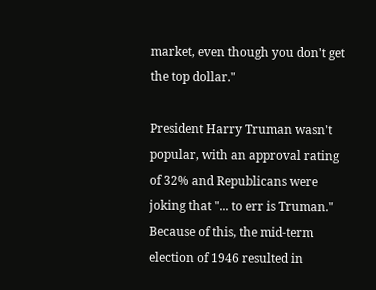market, even though you don't get the top dollar."

President Harry Truman wasn't popular, with an approval rating of 32% and Republicans were joking that "... to err is Truman." Because of this, the mid-term election of 1946 resulted in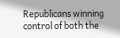Republicans winning control of both the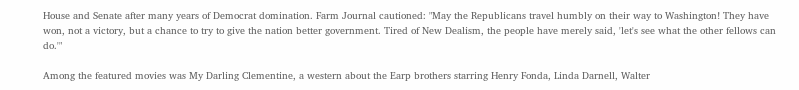House and Senate after many years of Democrat domination. Farm Journal cautioned: "May the Republicans travel humbly on their way to Washington! They have won, not a victory, but a chance to try to give the nation better government. Tired of New Dealism, the people have merely said, 'let's see what the other fellows can do.'"

Among the featured movies was My Darling Clementine, a western about the Earp brothers starring Henry Fonda, Linda Darnell, Walter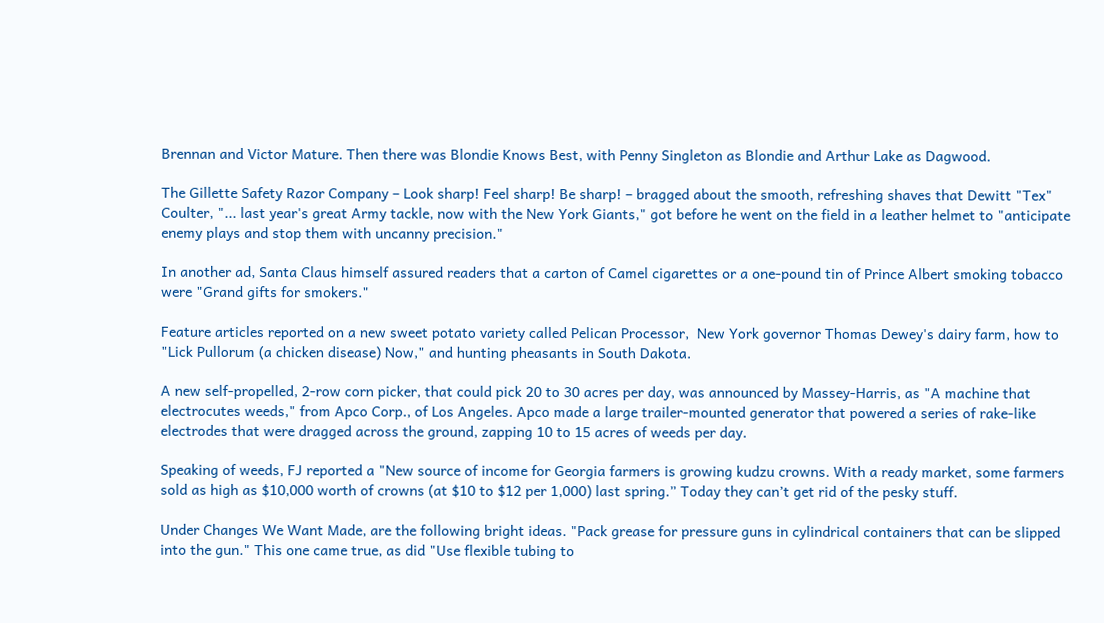Brennan and Victor Mature. Then there was Blondie Knows Best, with Penny Singleton as Blondie and Arthur Lake as Dagwood.

The Gillette Safety Razor Company – Look sharp! Feel sharp! Be sharp! – bragged about the smooth, refreshing shaves that Dewitt "Tex" Coulter, "... last year's great Army tackle, now with the New York Giants," got before he went on the field in a leather helmet to "anticipate enemy plays and stop them with uncanny precision."

In another ad, Santa Claus himself assured readers that a carton of Camel cigarettes or a one-pound tin of Prince Albert smoking tobacco were "Grand gifts for smokers."

Feature articles reported on a new sweet potato variety called Pelican Processor,  New York governor Thomas Dewey's dairy farm, how to "Lick Pullorum (a chicken disease) Now," and hunting pheasants in South Dakota.

A new self-propelled, 2-row corn picker, that could pick 20 to 30 acres per day, was announced by Massey-Harris, as "A machine that electrocutes weeds," from Apco Corp., of Los Angeles. Apco made a large trailer-mounted generator that powered a series of rake-like electrodes that were dragged across the ground, zapping 10 to 15 acres of weeds per day.

Speaking of weeds, FJ reported a "New source of income for Georgia farmers is growing kudzu crowns. With a ready market, some farmers sold as high as $10,000 worth of crowns (at $10 to $12 per 1,000) last spring.” Today they can’t get rid of the pesky stuff.

Under Changes We Want Made, are the following bright ideas. "Pack grease for pressure guns in cylindrical containers that can be slipped into the gun." This one came true, as did "Use flexible tubing to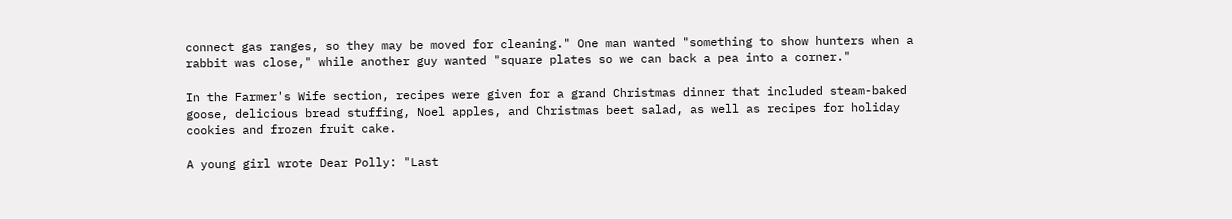connect gas ranges, so they may be moved for cleaning." One man wanted "something to show hunters when a rabbit was close," while another guy wanted "square plates so we can back a pea into a corner."

In the Farmer's Wife section, recipes were given for a grand Christmas dinner that included steam-baked goose, delicious bread stuffing, Noel apples, and Christmas beet salad, as well as recipes for holiday cookies and frozen fruit cake.

A young girl wrote Dear Polly: "Last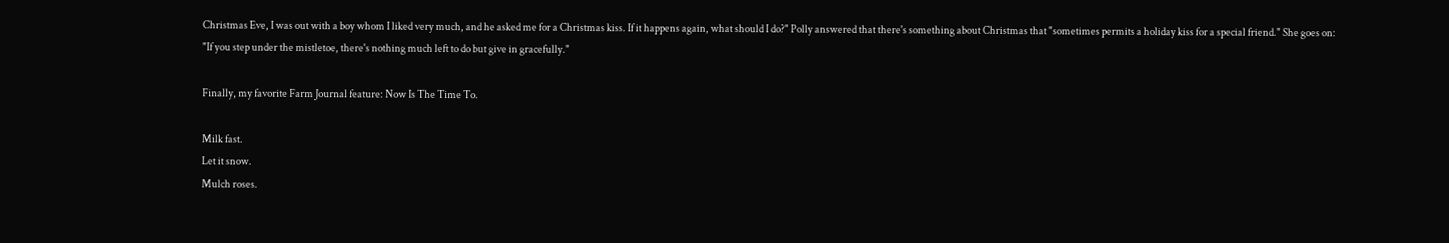Christmas Eve, I was out with a boy whom I liked very much, and he asked me for a Christmas kiss. If it happens again, what should I do?" Polly answered that there's something about Christmas that "sometimes permits a holiday kiss for a special friend." She goes on: "If you step under the mistletoe, there's nothing much left to do but give in gracefully."

Finally, my favorite Farm Journal feature: Now Is The Time To.

Milk fast.
Let it snow.
Mulch roses.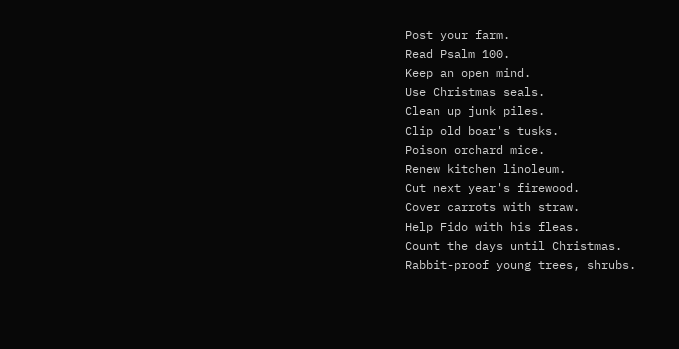Post your farm.
Read Psalm 100.
Keep an open mind.
Use Christmas seals.
Clean up junk piles.
Clip old boar's tusks.
Poison orchard mice.
Renew kitchen linoleum.
Cut next year's firewood.
Cover carrots with straw.
Help Fido with his fleas.
Count the days until Christmas.
Rabbit-proof young trees, shrubs.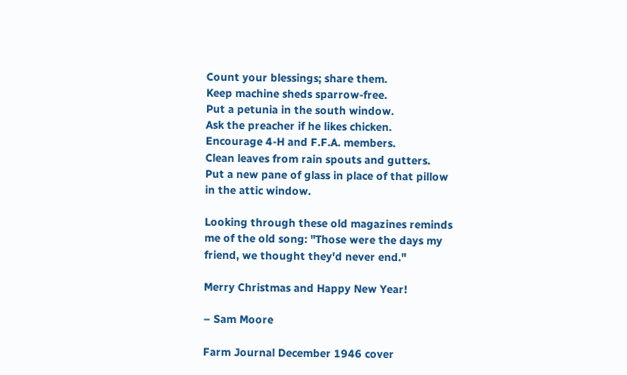Count your blessings; share them.
Keep machine sheds sparrow-free.
Put a petunia in the south window.
Ask the preacher if he likes chicken.
Encourage 4-H and F.F.A. members.
Clean leaves from rain spouts and gutters.
Put a new pane of glass in place of that pillow in the attic window.

Looking through these old magazines reminds me of the old song: "Those were the days my friend, we thought they'd never end."

Merry Christmas and Happy New Year!

– Sam Moore

Farm Journal December 1946 cover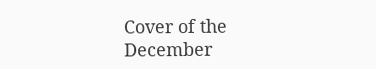Cover of the December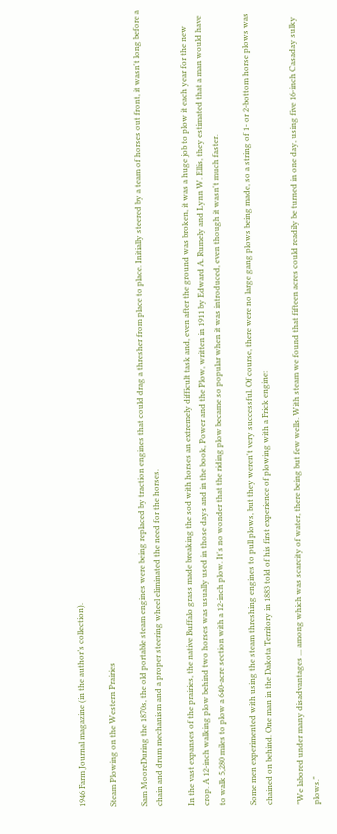1946 Farm Journal magazine (in the author’s collection).

Steam Plowing on the Western Prairies

Sam MooreDuring the 1870s, the old portable steam engines were being replaced by traction engines that could drag a thresher from place to place. Initially steered by a team of horses out front, it wasn't long before a chain and drum mechanism and a proper steering wheel eliminated the need for the horses.

In the vast expanses of the prairies, the native Buffalo grass made breaking the sod with horses an extremely difficult task and, even after the ground was broken, it was a huge job to plow it each year for the new crop. A 12-inch walking plow behind two horses was usually used in those days and in the book, Power and the Plow, written in 1911 by Edward A. Rumely and Lynn W. Ellis, they estimated that a man would have to walk 5,280 miles to plow a 640-acre section with a 12-inch plow. It's no wonder that the riding plow became so popular when it was introduced, even though it wasn't much faster.

Some men experimented with using the steam threshing engines to pull plows, but they weren't very successful. Of course, there were no large gang plows being made, so a string of 1- or 2-bottom horse plows was chained on behind. One man in the Dakota Territory in 1883 told of his first experience of plowing with a Frick engine:

"We labored under many disadvantages ... among which was scarcity of water, there being but few wells. With steam we found that fifteen acres could readily be turned in one day, using five 16-inch Casaday sulky plows."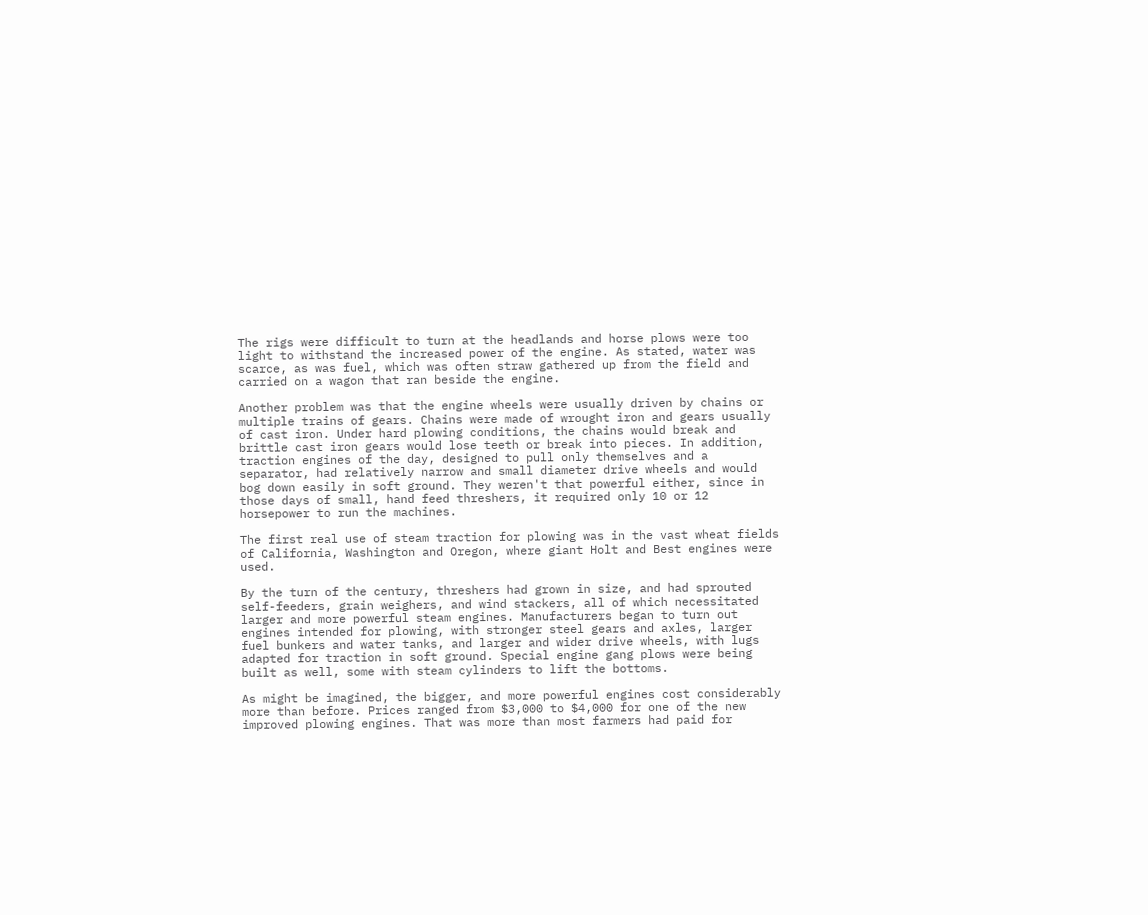The rigs were difficult to turn at the headlands and horse plows were too light to withstand the increased power of the engine. As stated, water was scarce, as was fuel, which was often straw gathered up from the field and carried on a wagon that ran beside the engine.

Another problem was that the engine wheels were usually driven by chains or multiple trains of gears. Chains were made of wrought iron and gears usually of cast iron. Under hard plowing conditions, the chains would break and brittle cast iron gears would lose teeth or break into pieces. In addition, traction engines of the day, designed to pull only themselves and a separator, had relatively narrow and small diameter drive wheels and would bog down easily in soft ground. They weren't that powerful either, since in those days of small, hand feed threshers, it required only 10 or 12 horsepower to run the machines.

The first real use of steam traction for plowing was in the vast wheat fields of California, Washington and Oregon, where giant Holt and Best engines were used.

By the turn of the century, threshers had grown in size, and had sprouted self-feeders, grain weighers, and wind stackers, all of which necessitated larger and more powerful steam engines. Manufacturers began to turn out engines intended for plowing, with stronger steel gears and axles, larger fuel bunkers and water tanks, and larger and wider drive wheels, with lugs adapted for traction in soft ground. Special engine gang plows were being built as well, some with steam cylinders to lift the bottoms.

As might be imagined, the bigger, and more powerful engines cost considerably more than before. Prices ranged from $3,000 to $4,000 for one of the new improved plowing engines. That was more than most farmers had paid for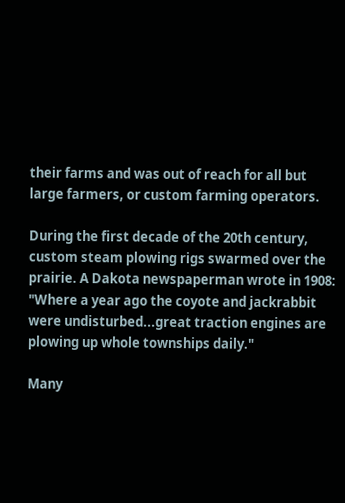their farms and was out of reach for all but large farmers, or custom farming operators.

During the first decade of the 20th century, custom steam plowing rigs swarmed over the prairie. A Dakota newspaperman wrote in 1908: "Where a year ago the coyote and jackrabbit were undisturbed...great traction engines are plowing up whole townships daily."

Many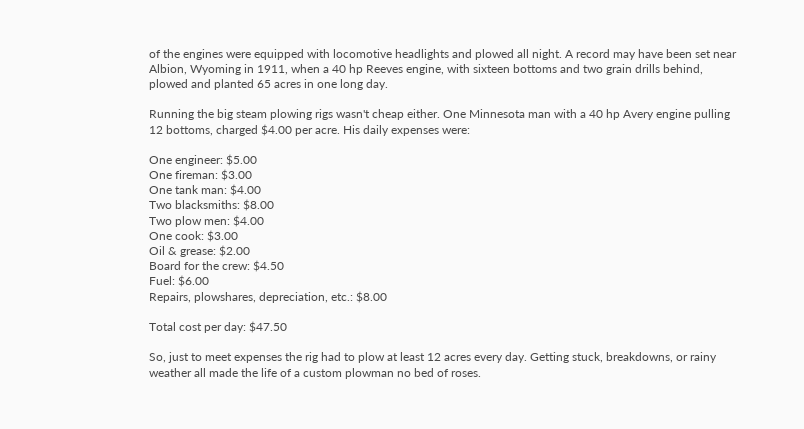of the engines were equipped with locomotive headlights and plowed all night. A record may have been set near Albion, Wyoming in 1911, when a 40 hp Reeves engine, with sixteen bottoms and two grain drills behind, plowed and planted 65 acres in one long day.

Running the big steam plowing rigs wasn't cheap either. One Minnesota man with a 40 hp Avery engine pulling 12 bottoms, charged $4.00 per acre. His daily expenses were:

One engineer: $5.00
One fireman: $3.00
One tank man: $4.00
Two blacksmiths: $8.00
Two plow men: $4.00
One cook: $3.00
Oil & grease: $2.00
Board for the crew: $4.50
Fuel: $6.00
Repairs, plowshares, depreciation, etc.: $8.00

Total cost per day: $47.50

So, just to meet expenses the rig had to plow at least 12 acres every day. Getting stuck, breakdowns, or rainy weather all made the life of a custom plowman no bed of roses.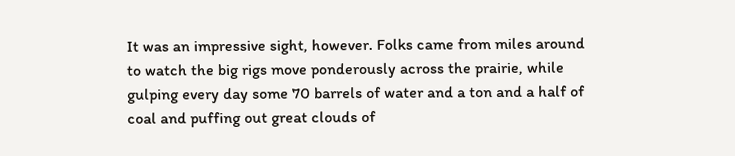It was an impressive sight, however. Folks came from miles around to watch the big rigs move ponderously across the prairie, while gulping every day some 70 barrels of water and a ton and a half of coal and puffing out great clouds of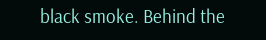black smoke. Behind the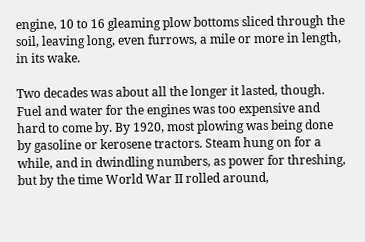engine, 10 to 16 gleaming plow bottoms sliced through the soil, leaving long, even furrows, a mile or more in length, in its wake.

Two decades was about all the longer it lasted, though. Fuel and water for the engines was too expensive and hard to come by. By 1920, most plowing was being done by gasoline or kerosene tractors. Steam hung on for a while, and in dwindling numbers, as power for threshing, but by the time World War II rolled around,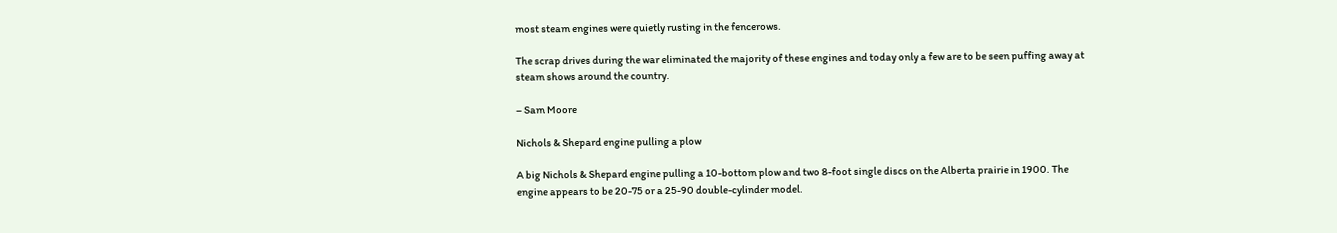most steam engines were quietly rusting in the fencerows.

The scrap drives during the war eliminated the majority of these engines and today only a few are to be seen puffing away at steam shows around the country.

– Sam Moore

Nichols & Shepard engine pulling a plow

A big Nichols & Shepard engine pulling a 10-bottom plow and two 8-foot single discs on the Alberta prairie in 1900. The engine appears to be 20-75 or a 25-90 double-cylinder model.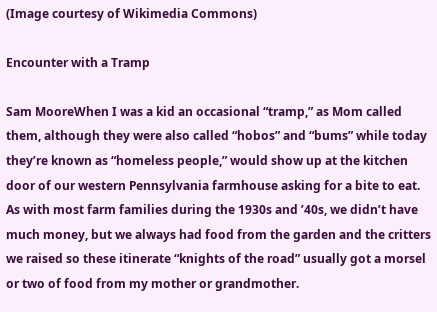(Image courtesy of Wikimedia Commons)

Encounter with a Tramp

Sam MooreWhen I was a kid an occasional “tramp,” as Mom called them, although they were also called “hobos” and “bums” while today they’re known as “homeless people,” would show up at the kitchen door of our western Pennsylvania farmhouse asking for a bite to eat. As with most farm families during the 1930s and ’40s, we didn’t have much money, but we always had food from the garden and the critters we raised so these itinerate “knights of the road” usually got a morsel or two of food from my mother or grandmother.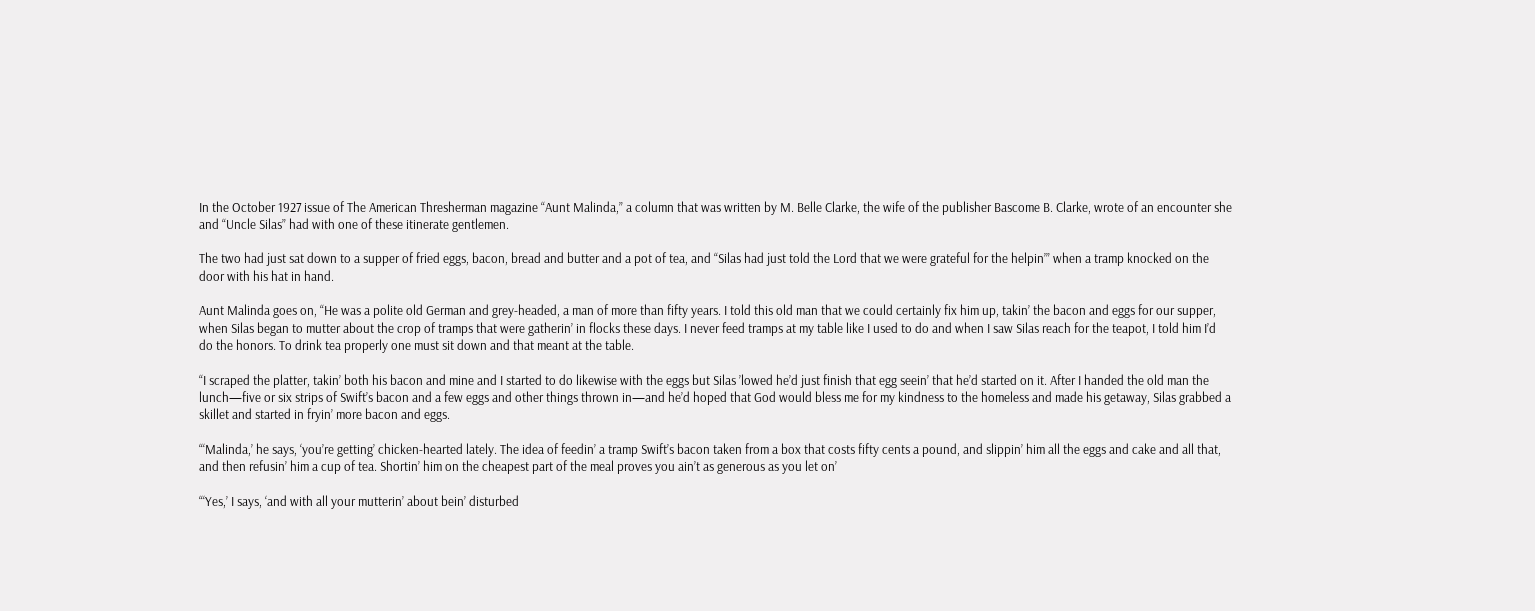In the October 1927 issue of The American Thresherman magazine “Aunt Malinda,” a column that was written by M. Belle Clarke, the wife of the publisher Bascome B. Clarke, wrote of an encounter she and “Uncle Silas” had with one of these itinerate gentlemen.

The two had just sat down to a supper of fried eggs, bacon, bread and butter and a pot of tea, and “Silas had just told the Lord that we were grateful for the helpin’” when a tramp knocked on the door with his hat in hand.

Aunt Malinda goes on, “He was a polite old German and grey-headed, a man of more than fifty years. I told this old man that we could certainly fix him up, takin’ the bacon and eggs for our supper, when Silas began to mutter about the crop of tramps that were gatherin’ in flocks these days. I never feed tramps at my table like I used to do and when I saw Silas reach for the teapot, I told him I’d do the honors. To drink tea properly one must sit down and that meant at the table.

“I scraped the platter, takin’ both his bacon and mine and I started to do likewise with the eggs but Silas ’lowed he’d just finish that egg seein’ that he’d started on it. After I handed the old man the lunch—five or six strips of Swift’s bacon and a few eggs and other things thrown in—and he’d hoped that God would bless me for my kindness to the homeless and made his getaway, Silas grabbed a skillet and started in fryin’ more bacon and eggs.

“‘Malinda,’ he says, ‘you’re getting’ chicken-hearted lately. The idea of feedin’ a tramp Swift’s bacon taken from a box that costs fifty cents a pound, and slippin’ him all the eggs and cake and all that, and then refusin’ him a cup of tea. Shortin’ him on the cheapest part of the meal proves you ain’t as generous as you let on’

“‘Yes,’ I says, ‘and with all your mutterin’ about bein’ disturbed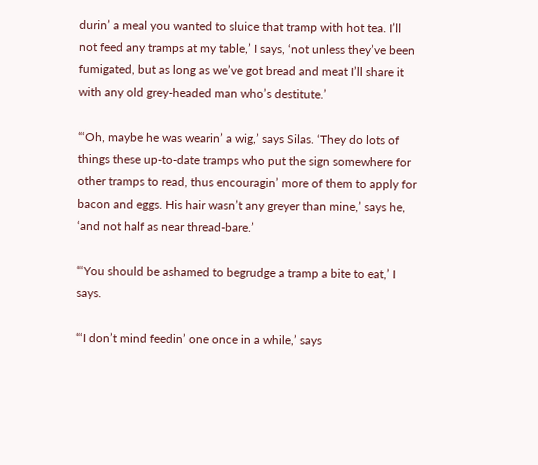durin’ a meal you wanted to sluice that tramp with hot tea. I’ll not feed any tramps at my table,’ I says, ‘not unless they’ve been fumigated, but as long as we’ve got bread and meat I’ll share it with any old grey-headed man who’s destitute.’

“‘Oh, maybe he was wearin’ a wig,’ says Silas. ‘They do lots of things these up-to-date tramps who put the sign somewhere for other tramps to read, thus encouragin’ more of them to apply for bacon and eggs. His hair wasn’t any greyer than mine,’ says he, ‘and not half as near thread-bare.’

“‘You should be ashamed to begrudge a tramp a bite to eat,’ I says.

“‘I don’t mind feedin’ one once in a while,’ says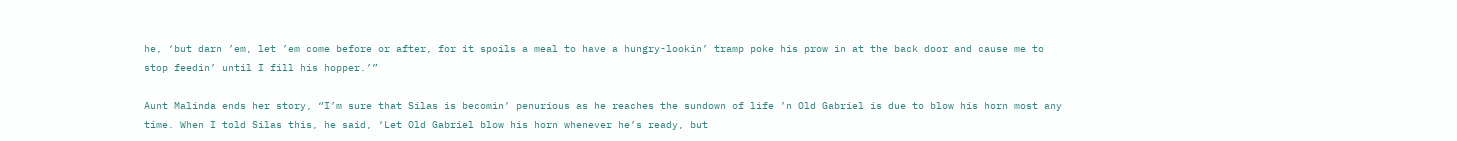he, ‘but darn ’em, let ’em come before or after, for it spoils a meal to have a hungry-lookin’ tramp poke his prow in at the back door and cause me to stop feedin’ until I fill his hopper.’”

Aunt Malinda ends her story, “I’m sure that Silas is becomin’ penurious as he reaches the sundown of life ’n Old Gabriel is due to blow his horn most any time. When I told Silas this, he said, ‘Let Old Gabriel blow his horn whenever he’s ready, but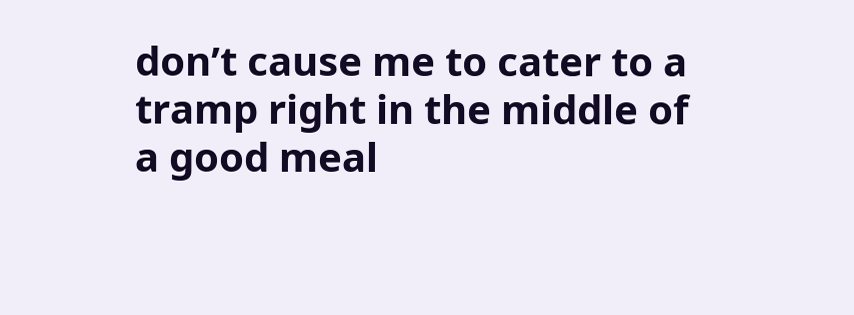don’t cause me to cater to a tramp right in the middle of a good meal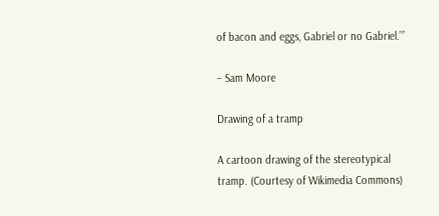of bacon and eggs, Gabriel or no Gabriel.’”

– Sam Moore

Drawing of a tramp

A cartoon drawing of the stereotypical tramp. (Courtesy of Wikimedia Commons)